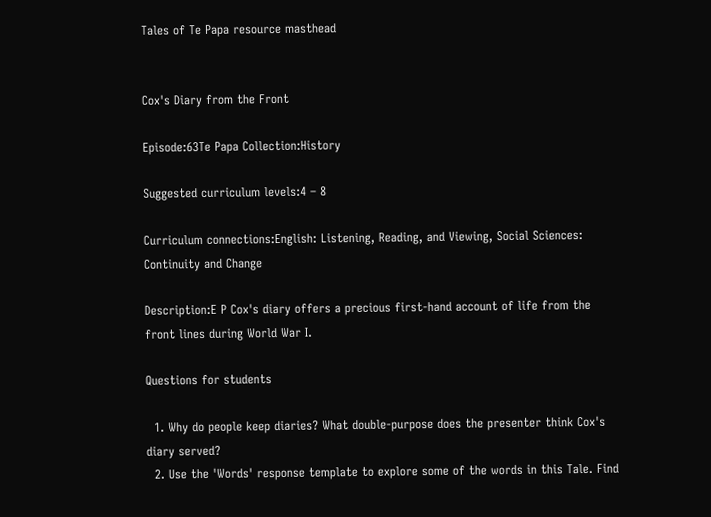Tales of Te Papa resource masthead


Cox's Diary from the Front

Episode:63Te Papa Collection:History

Suggested curriculum levels:4 – 8

Curriculum connections:English: Listening, Reading, and Viewing, Social Sciences: Continuity and Change

Description:E P Cox's diary offers a precious first-hand account of life from the front lines during World War I.

Questions for students

  1. Why do people keep diaries? What double-purpose does the presenter think Cox's diary served?
  2. Use the 'Words' response template to explore some of the words in this Tale. Find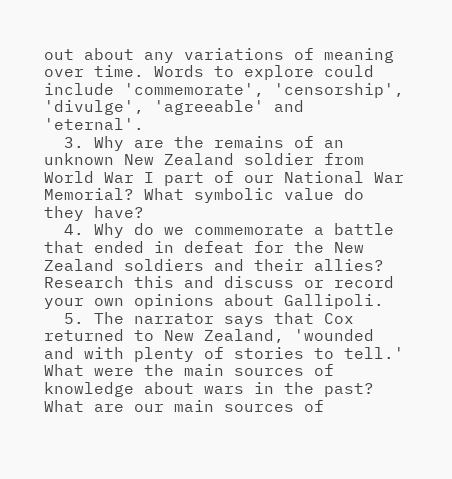out about any variations of meaning over time. Words to explore could include 'commemorate', 'censorship', 'divulge', 'agreeable' and 'eternal'.
  3. Why are the remains of an unknown New Zealand soldier from World War I part of our National War Memorial? What symbolic value do they have?
  4. Why do we commemorate a battle that ended in defeat for the New Zealand soldiers and their allies? Research this and discuss or record your own opinions about Gallipoli.
  5. The narrator says that Cox returned to New Zealand, 'wounded and with plenty of stories to tell.' What were the main sources of knowledge about wars in the past? What are our main sources of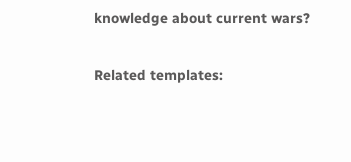knowledge about current wars?

Related templates: